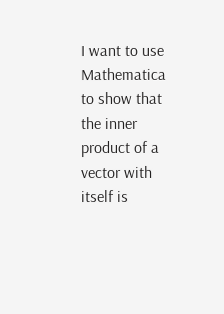I want to use Mathematica to show that the inner product of a vector with itself is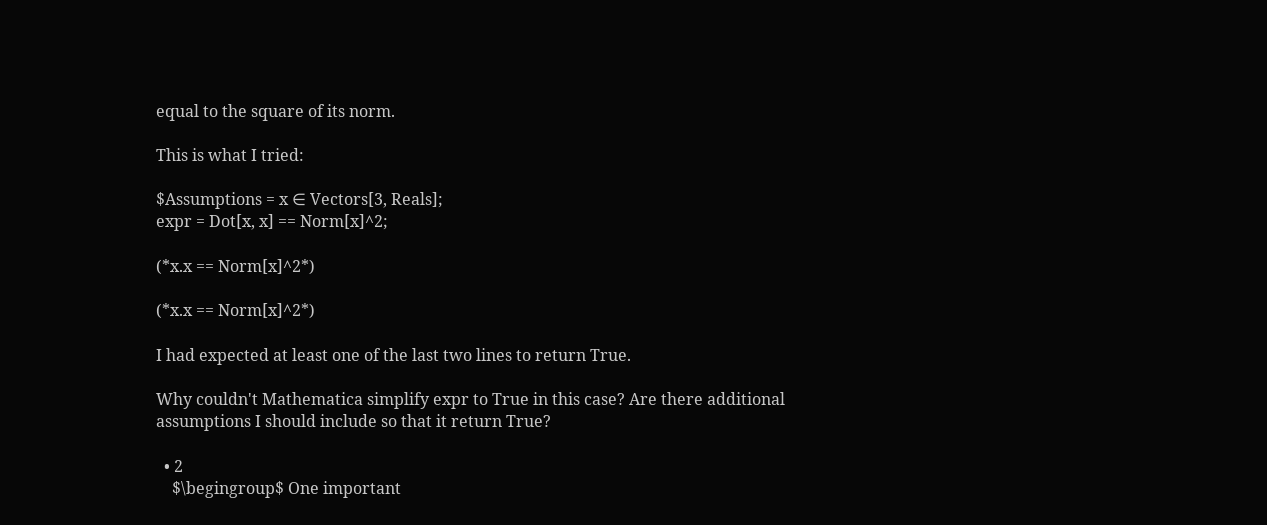equal to the square of its norm.

This is what I tried:

$Assumptions = x ∈ Vectors[3, Reals];
expr = Dot[x, x] == Norm[x]^2;

(*x.x == Norm[x]^2*)

(*x.x == Norm[x]^2*)

I had expected at least one of the last two lines to return True.

Why couldn't Mathematica simplify expr to True in this case? Are there additional assumptions I should include so that it return True?

  • 2
    $\begingroup$ One important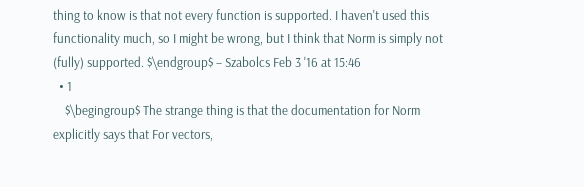thing to know is that not every function is supported. I haven't used this functionality much, so I might be wrong, but I think that Norm is simply not (fully) supported. $\endgroup$ – Szabolcs Feb 3 '16 at 15:46
  • 1
    $\begingroup$ The strange thing is that the documentation for Norm explicitly says that For vectors,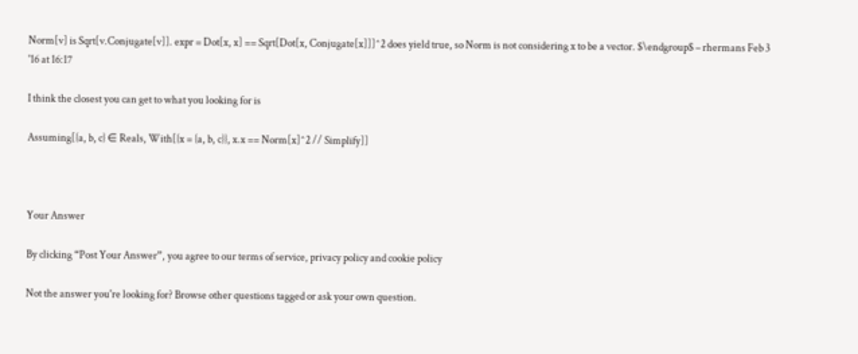Norm[v] is Sqrt[v.Conjugate[v]]. expr = Dot[x, x] == Sqrt[Dot[x, Conjugate[x]]]^2 does yield true, so Norm is not considering x to be a vector. $\endgroup$ – rhermans Feb 3 '16 at 16:17

I think the closest you can get to what you looking for is

Assuming[{a, b, c} ∈ Reals, With[{x = {a, b, c}}, x.x == Norm[x]^2 // Simplify]]



Your Answer

By clicking “Post Your Answer”, you agree to our terms of service, privacy policy and cookie policy

Not the answer you're looking for? Browse other questions tagged or ask your own question.